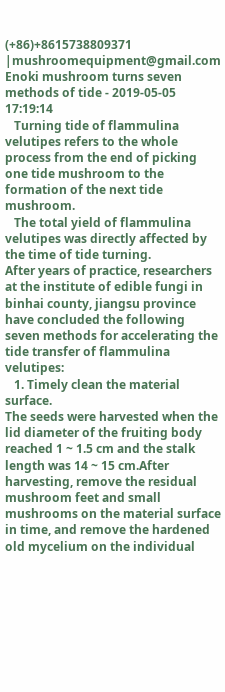(+86)+8615738809371 |mushroomequipment@gmail.com
Enoki mushroom turns seven methods of tide - 2019-05-05 17:19:14
   Turning tide of flammulina velutipes refers to the whole process from the end of picking one tide mushroom to the formation of the next tide mushroom.
   The total yield of flammulina velutipes was directly affected by the time of tide turning.
After years of practice, researchers at the institute of edible fungi in binhai county, jiangsu province have concluded the following seven methods for accelerating the tide transfer of flammulina velutipes:
   1. Timely clean the material surface.
The seeds were harvested when the lid diameter of the fruiting body reached 1 ~ 1.5 cm and the stalk length was 14 ~ 15 cm.After harvesting, remove the residual mushroom feet and small mushrooms on the material surface in time, and remove the hardened old mycelium on the individual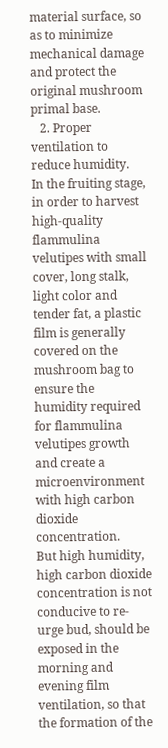material surface, so as to minimize mechanical damage and protect the original mushroom primal base.
   2. Proper ventilation to reduce humidity.
In the fruiting stage, in order to harvest high-quality flammulina velutipes with small cover, long stalk, light color and tender fat, a plastic film is generally covered on the mushroom bag to ensure the humidity required for flammulina velutipes growth and create a microenvironment with high carbon dioxide concentration.
But high humidity, high carbon dioxide concentration is not conducive to re-urge bud, should be exposed in the morning and evening film ventilation, so that the formation of the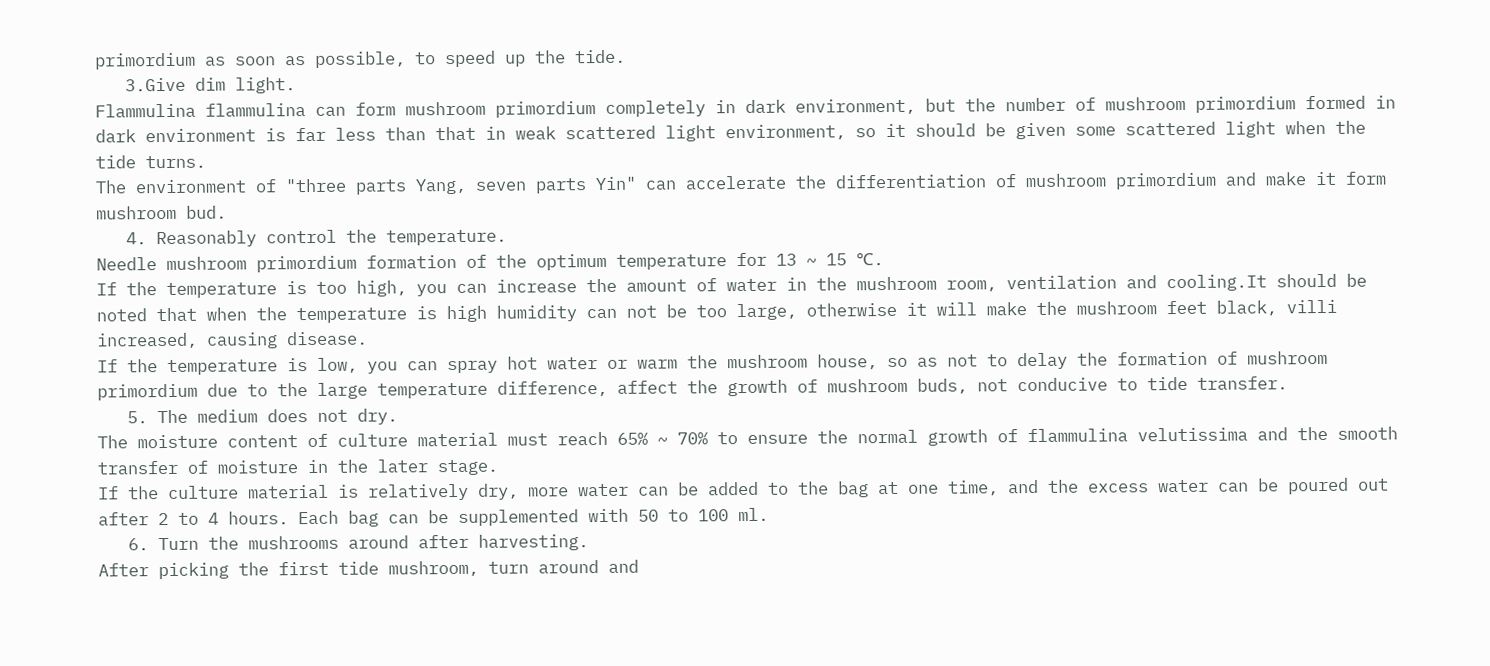primordium as soon as possible, to speed up the tide.
   3.Give dim light.
Flammulina flammulina can form mushroom primordium completely in dark environment, but the number of mushroom primordium formed in dark environment is far less than that in weak scattered light environment, so it should be given some scattered light when the tide turns.
The environment of "three parts Yang, seven parts Yin" can accelerate the differentiation of mushroom primordium and make it form mushroom bud.
   4. Reasonably control the temperature.
Needle mushroom primordium formation of the optimum temperature for 13 ~ 15 ℃.
If the temperature is too high, you can increase the amount of water in the mushroom room, ventilation and cooling.It should be noted that when the temperature is high humidity can not be too large, otherwise it will make the mushroom feet black, villi increased, causing disease.
If the temperature is low, you can spray hot water or warm the mushroom house, so as not to delay the formation of mushroom primordium due to the large temperature difference, affect the growth of mushroom buds, not conducive to tide transfer.
   5. The medium does not dry.
The moisture content of culture material must reach 65% ~ 70% to ensure the normal growth of flammulina velutissima and the smooth transfer of moisture in the later stage.
If the culture material is relatively dry, more water can be added to the bag at one time, and the excess water can be poured out after 2 to 4 hours. Each bag can be supplemented with 50 to 100 ml.
   6. Turn the mushrooms around after harvesting.
After picking the first tide mushroom, turn around and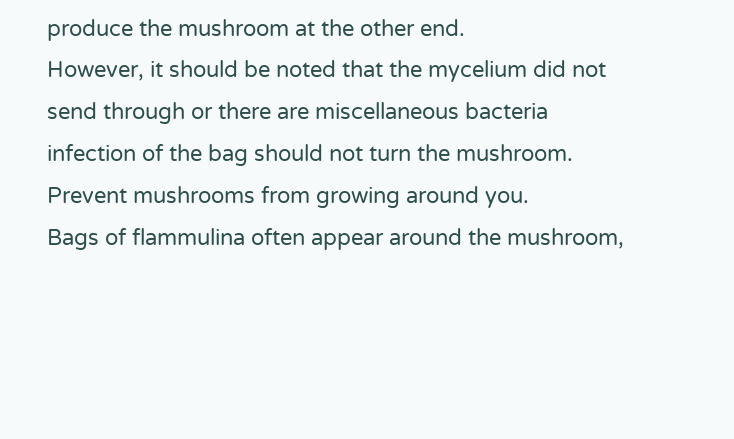produce the mushroom at the other end.
However, it should be noted that the mycelium did not send through or there are miscellaneous bacteria infection of the bag should not turn the mushroom.
Prevent mushrooms from growing around you.
Bags of flammulina often appear around the mushroom,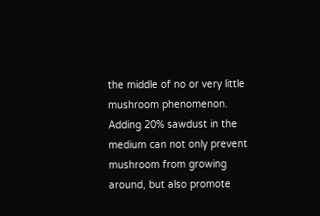the middle of no or very little mushroom phenomenon. Adding 20% sawdust in the medium can not only prevent mushroom from growing around, but also promote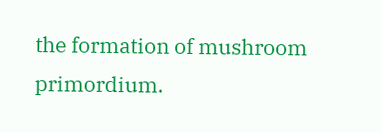the formation of mushroom primordium.